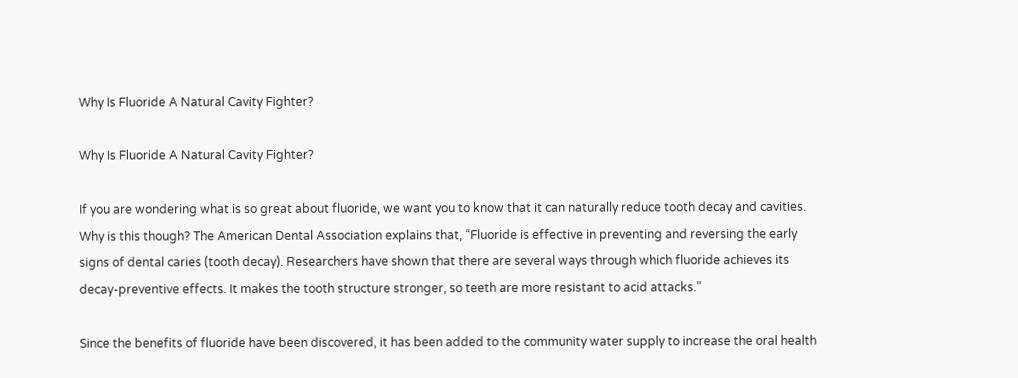Why Is Fluoride A Natural Cavity Fighter?

Why Is Fluoride A Natural Cavity Fighter?

If you are wondering what is so great about fluoride, we want you to know that it can naturally reduce tooth decay and cavities. Why is this though? The American Dental Association explains that, “Fluoride is effective in preventing and reversing the early signs of dental caries (tooth decay). Researchers have shown that there are several ways through which fluoride achieves its decay-preventive effects. It makes the tooth structure stronger, so teeth are more resistant to acid attacks.”

Since the benefits of fluoride have been discovered, it has been added to the community water supply to increase the oral health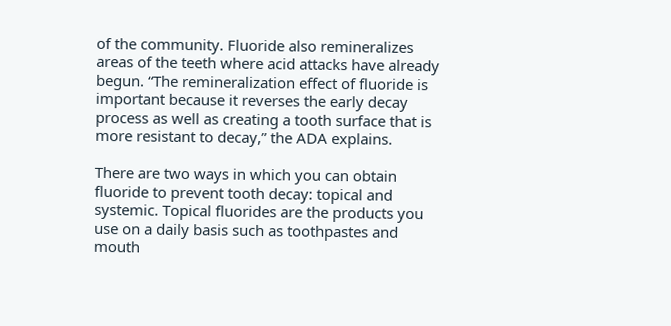of the community. Fluoride also remineralizes areas of the teeth where acid attacks have already begun. “The remineralization effect of fluoride is important because it reverses the early decay process as well as creating a tooth surface that is more resistant to decay,” the ADA explains.

There are two ways in which you can obtain fluoride to prevent tooth decay: topical and systemic. Topical fluorides are the products you use on a daily basis such as toothpastes and mouth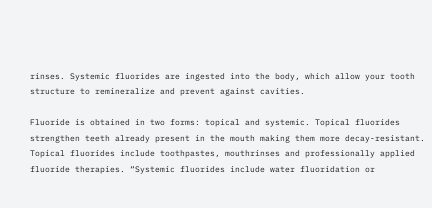rinses. Systemic fluorides are ingested into the body, which allow your tooth structure to remineralize and prevent against cavities.

Fluoride is obtained in two forms: topical and systemic. Topical fluorides strengthen teeth already present in the mouth making them more decay-resistant. Topical fluorides include toothpastes, mouthrinses and professionally applied fluoride therapies. “Systemic fluorides include water fluoridation or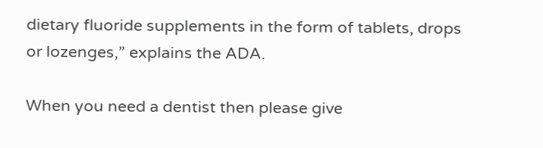dietary fluoride supplements in the form of tablets, drops or lozenges,” explains the ADA.

When you need a dentist then please give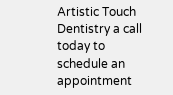Artistic Touch Dentistry a call today to schedule an appointment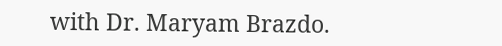with Dr. Maryam Brazdo.